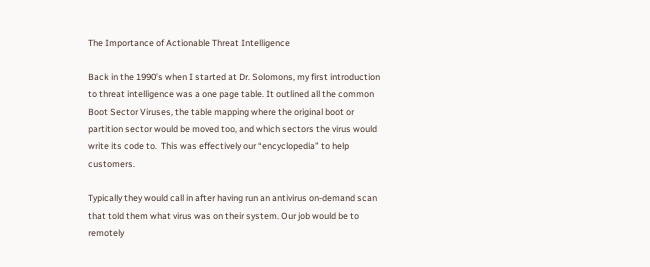The Importance of Actionable Threat Intelligence

Back in the 1990’s when I started at Dr. Solomons, my first introduction to threat intelligence was a one page table. It outlined all the common Boot Sector Viruses, the table mapping where the original boot or partition sector would be moved too, and which sectors the virus would write its code to.  This was effectively our “encyclopedia” to help customers.

Typically they would call in after having run an antivirus on-demand scan that told them what virus was on their system. Our job would be to remotely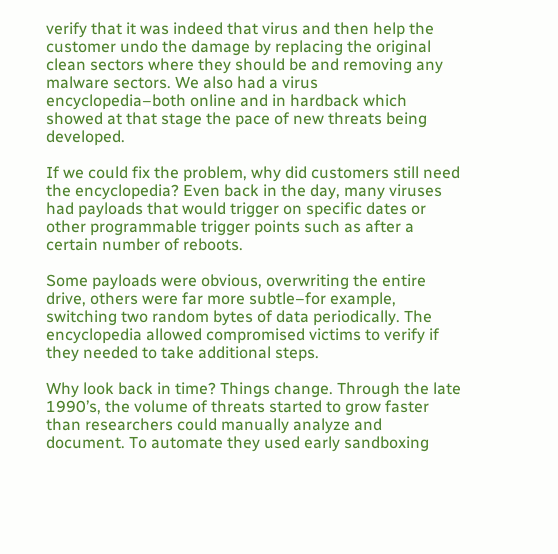verify that it was indeed that virus and then help the customer undo the damage by replacing the original clean sectors where they should be and removing any malware sectors. We also had a virus encyclopedia–both online and in hardback which showed at that stage the pace of new threats being developed.

If we could fix the problem, why did customers still need the encyclopedia? Even back in the day, many viruses had payloads that would trigger on specific dates or other programmable trigger points such as after a certain number of reboots.

Some payloads were obvious, overwriting the entire drive, others were far more subtle–for example, switching two random bytes of data periodically. The encyclopedia allowed compromised victims to verify if they needed to take additional steps.

Why look back in time? Things change. Through the late 1990’s, the volume of threats started to grow faster than researchers could manually analyze and document. To automate they used early sandboxing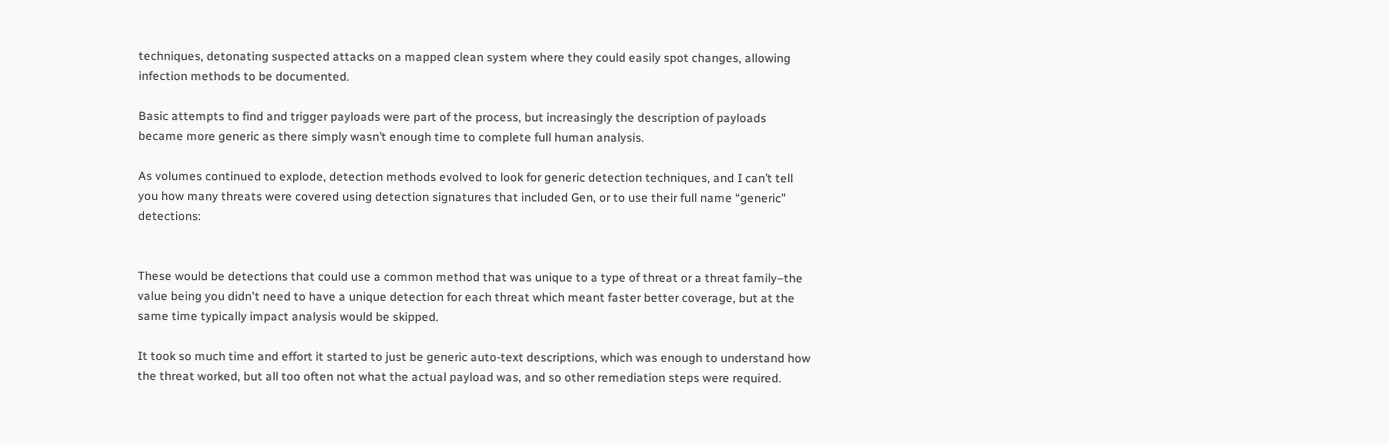techniques, detonating suspected attacks on a mapped clean system where they could easily spot changes, allowing infection methods to be documented.

Basic attempts to find and trigger payloads were part of the process, but increasingly the description of payloads became more generic as there simply wasn’t enough time to complete full human analysis.

As volumes continued to explode, detection methods evolved to look for generic detection techniques, and I can’t tell you how many threats were covered using detection signatures that included Gen, or to use their full name “generic” detections:


These would be detections that could use a common method that was unique to a type of threat or a threat family–the value being you didn't need to have a unique detection for each threat which meant faster better coverage, but at the same time typically impact analysis would be skipped.

It took so much time and effort it started to just be generic auto-text descriptions, which was enough to understand how the threat worked, but all too often not what the actual payload was, and so other remediation steps were required.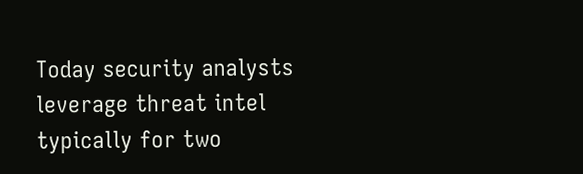Today security analysts leverage threat intel typically for two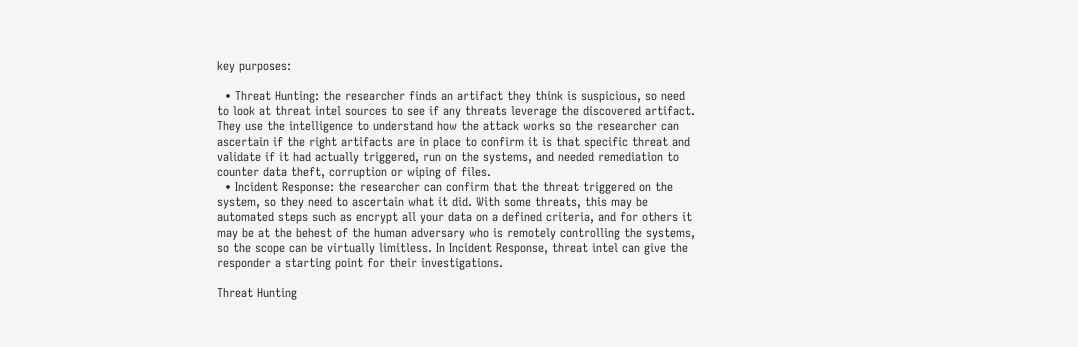key purposes:

  • Threat Hunting: the researcher finds an artifact they think is suspicious, so need to look at threat intel sources to see if any threats leverage the discovered artifact. They use the intelligence to understand how the attack works so the researcher can ascertain if the right artifacts are in place to confirm it is that specific threat and validate if it had actually triggered, run on the systems, and needed remediation to counter data theft, corruption or wiping of files.
  • Incident Response: the researcher can confirm that the threat triggered on the system, so they need to ascertain what it did. With some threats, this may be automated steps such as encrypt all your data on a defined criteria, and for others it may be at the behest of the human adversary who is remotely controlling the systems, so the scope can be virtually limitless. In Incident Response, threat intel can give the responder a starting point for their investigations.

Threat Hunting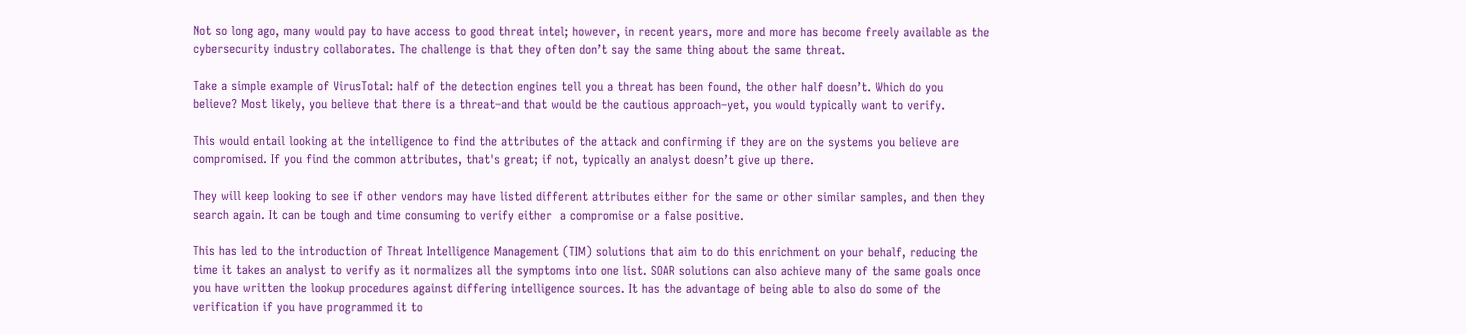Not so long ago, many would pay to have access to good threat intel; however, in recent years, more and more has become freely available as the cybersecurity industry collaborates. The challenge is that they often don’t say the same thing about the same threat.

Take a simple example of VirusTotal: half of the detection engines tell you a threat has been found, the other half doesn’t. Which do you believe? Most likely, you believe that there is a threat–and that would be the cautious approach–yet, you would typically want to verify.

This would entail looking at the intelligence to find the attributes of the attack and confirming if they are on the systems you believe are compromised. If you find the common attributes, that's great; if not, typically an analyst doesn’t give up there.

They will keep looking to see if other vendors may have listed different attributes either for the same or other similar samples, and then they search again. It can be tough and time consuming to verify either  a compromise or a false positive.

This has led to the introduction of Threat Intelligence Management (TIM) solutions that aim to do this enrichment on your behalf, reducing the time it takes an analyst to verify as it normalizes all the symptoms into one list. SOAR solutions can also achieve many of the same goals once you have written the lookup procedures against differing intelligence sources. It has the advantage of being able to also do some of the verification if you have programmed it to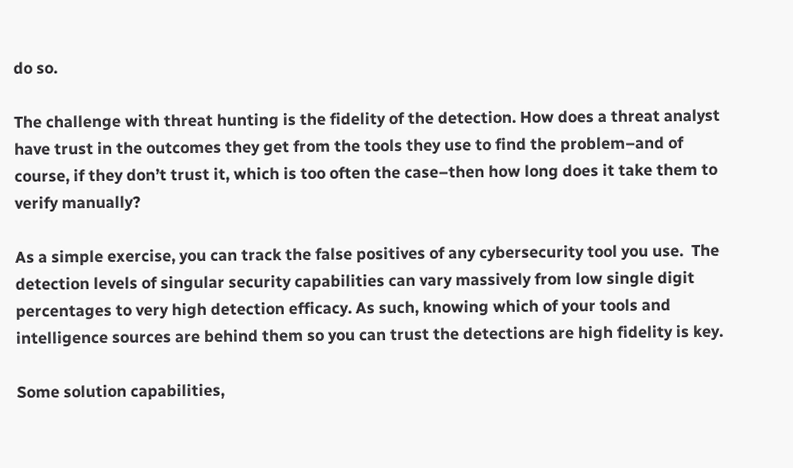do so.

The challenge with threat hunting is the fidelity of the detection. How does a threat analyst have trust in the outcomes they get from the tools they use to find the problem–and of course, if they don’t trust it, which is too often the case–then how long does it take them to verify manually?

As a simple exercise, you can track the false positives of any cybersecurity tool you use.  The detection levels of singular security capabilities can vary massively from low single digit percentages to very high detection efficacy. As such, knowing which of your tools and intelligence sources are behind them so you can trust the detections are high fidelity is key.

Some solution capabilities,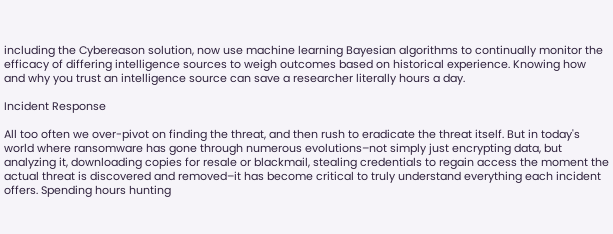including the Cybereason solution, now use machine learning Bayesian algorithms to continually monitor the efficacy of differing intelligence sources to weigh outcomes based on historical experience. Knowing how and why you trust an intelligence source can save a researcher literally hours a day.

Incident Response

All too often we over-pivot on finding the threat, and then rush to eradicate the threat itself. But in today's world where ransomware has gone through numerous evolutions–not simply just encrypting data, but analyzing it, downloading copies for resale or blackmail, stealing credentials to regain access the moment the actual threat is discovered and removed–it has become critical to truly understand everything each incident offers. Spending hours hunting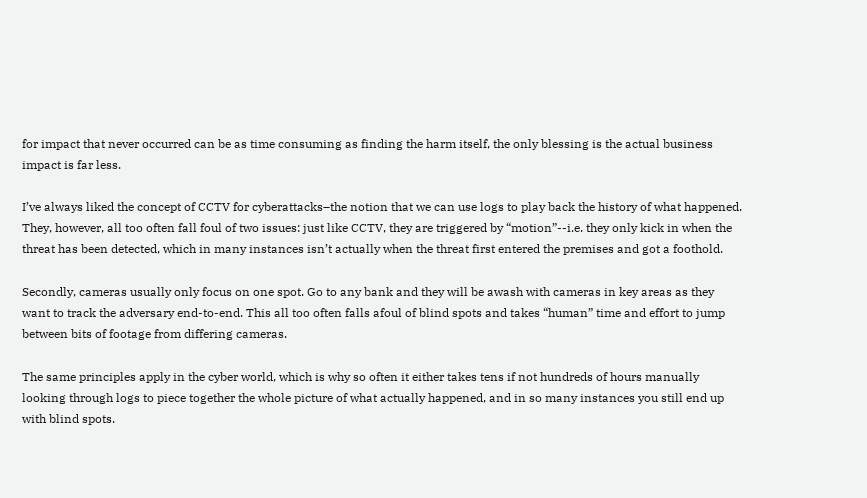for impact that never occurred can be as time consuming as finding the harm itself, the only blessing is the actual business impact is far less.

I’ve always liked the concept of CCTV for cyberattacks–the notion that we can use logs to play back the history of what happened. They, however, all too often fall foul of two issues: just like CCTV, they are triggered by “motion”--i.e. they only kick in when the threat has been detected, which in many instances isn’t actually when the threat first entered the premises and got a foothold.

Secondly, cameras usually only focus on one spot. Go to any bank and they will be awash with cameras in key areas as they want to track the adversary end-to-end. This all too often falls afoul of blind spots and takes “human” time and effort to jump between bits of footage from differing cameras.

The same principles apply in the cyber world, which is why so often it either takes tens if not hundreds of hours manually looking through logs to piece together the whole picture of what actually happened, and in so many instances you still end up with blind spots.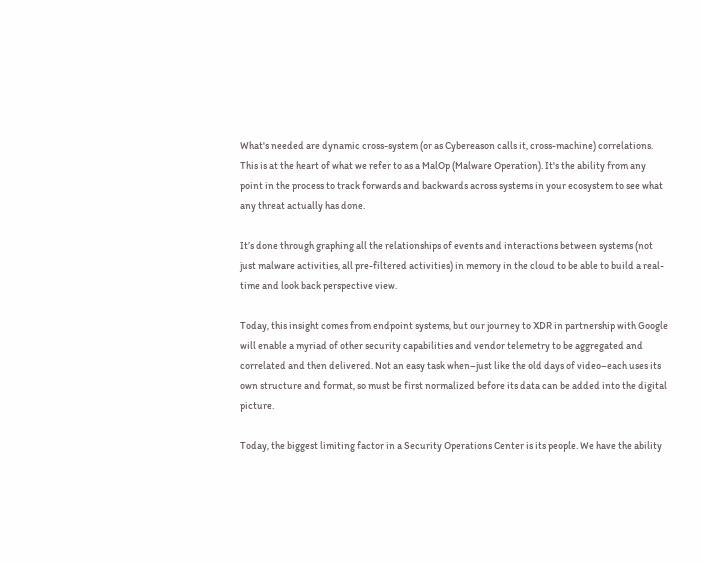What's needed are dynamic cross-system (or as Cybereason calls it, cross-machine) correlations. This is at the heart of what we refer to as a MalOp (Malware Operation). It's the ability from any point in the process to track forwards and backwards across systems in your ecosystem to see what any threat actually has done.

It’s done through graphing all the relationships of events and interactions between systems (not just malware activities, all pre-filtered activities) in memory in the cloud to be able to build a real-time and look back perspective view.

Today, this insight comes from endpoint systems, but our journey to XDR in partnership with Google will enable a myriad of other security capabilities and vendor telemetry to be aggregated and correlated and then delivered. Not an easy task when–just like the old days of video–each uses its own structure and format, so must be first normalized before its data can be added into the digital picture.

Today, the biggest limiting factor in a Security Operations Center is its people. We have the ability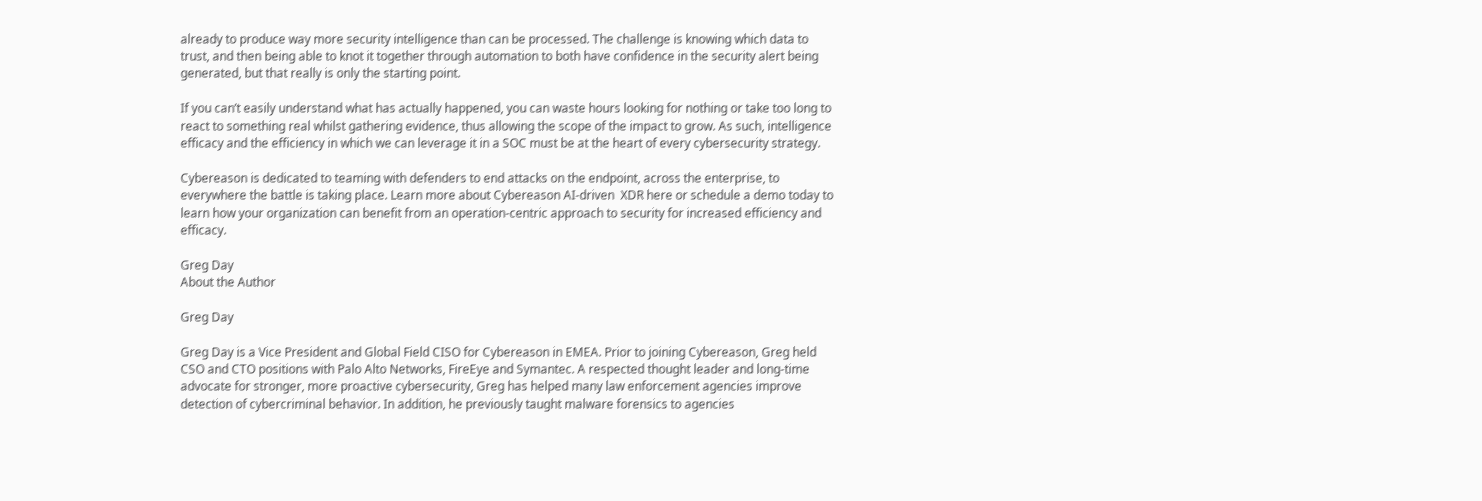already to produce way more security intelligence than can be processed. The challenge is knowing which data to trust, and then being able to knot it together through automation to both have confidence in the security alert being generated, but that really is only the starting point.

If you can’t easily understand what has actually happened, you can waste hours looking for nothing or take too long to react to something real whilst gathering evidence, thus allowing the scope of the impact to grow. As such, intelligence efficacy and the efficiency in which we can leverage it in a SOC must be at the heart of every cybersecurity strategy.

Cybereason is dedicated to teaming with defenders to end attacks on the endpoint, across the enterprise, to everywhere the battle is taking place. Learn more about Cybereason AI-driven  XDR here or schedule a demo today to learn how your organization can benefit from an operation-centric approach to security for increased efficiency and efficacy.

Greg Day
About the Author

Greg Day

Greg Day is a Vice President and Global Field CISO for Cybereason in EMEA. Prior to joining Cybereason, Greg held CSO and CTO positions with Palo Alto Networks, FireEye and Symantec. A respected thought leader and long-time advocate for stronger, more proactive cybersecurity, Greg has helped many law enforcement agencies improve detection of cybercriminal behavior. In addition, he previously taught malware forensics to agencies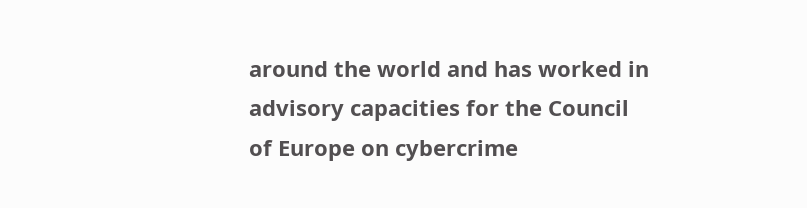around the world and has worked in advisory capacities for the Council of Europe on cybercrime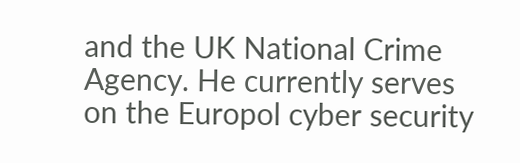and the UK National Crime Agency. He currently serves on the Europol cyber security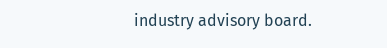industry advisory board.